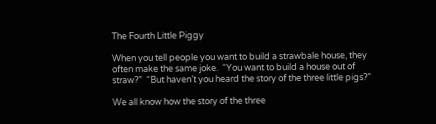The Fourth Little Piggy

When you tell people you want to build a strawbale house, they often make the same joke.  “You want to build a house out of straw?”  “But haven’t you heard the story of the three little pigs?”

We all know how the story of the three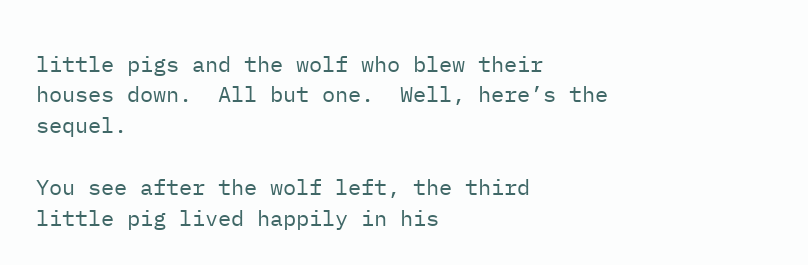little pigs and the wolf who blew their houses down.  All but one.  Well, here’s the sequel.

You see after the wolf left, the third little pig lived happily in his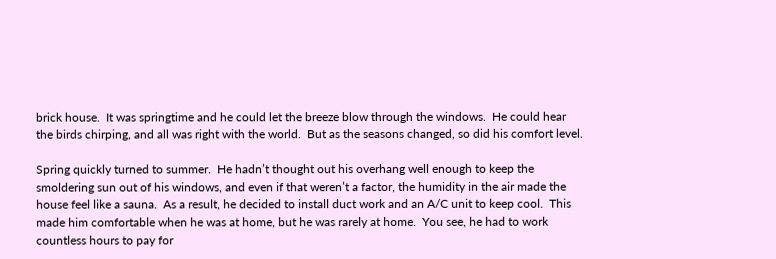brick house.  It was springtime and he could let the breeze blow through the windows.  He could hear the birds chirping, and all was right with the world.  But as the seasons changed, so did his comfort level.

Spring quickly turned to summer.  He hadn’t thought out his overhang well enough to keep the smoldering sun out of his windows, and even if that weren’t a factor, the humidity in the air made the house feel like a sauna.  As a result, he decided to install duct work and an A/C unit to keep cool.  This made him comfortable when he was at home, but he was rarely at home.  You see, he had to work countless hours to pay for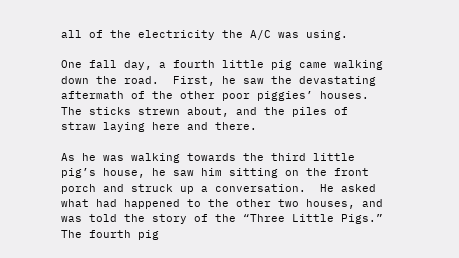all of the electricity the A/C was using.

One fall day, a fourth little pig came walking down the road.  First, he saw the devastating aftermath of the other poor piggies’ houses.  The sticks strewn about, and the piles of straw laying here and there.

As he was walking towards the third little pig’s house, he saw him sitting on the front porch and struck up a conversation.  He asked what had happened to the other two houses, and was told the story of the “Three Little Pigs.”  The fourth pig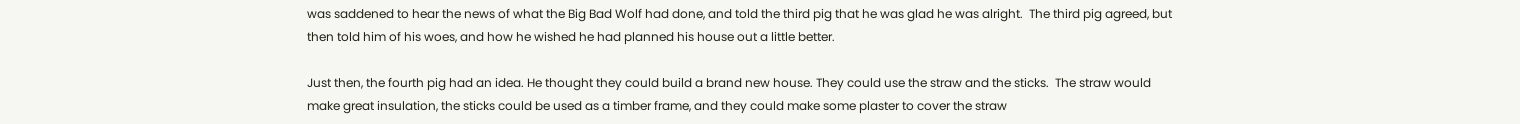was saddened to hear the news of what the Big Bad Wolf had done, and told the third pig that he was glad he was alright.  The third pig agreed, but then told him of his woes, and how he wished he had planned his house out a little better.

Just then, the fourth pig had an idea. He thought they could build a brand new house. They could use the straw and the sticks.  The straw would make great insulation, the sticks could be used as a timber frame, and they could make some plaster to cover the straw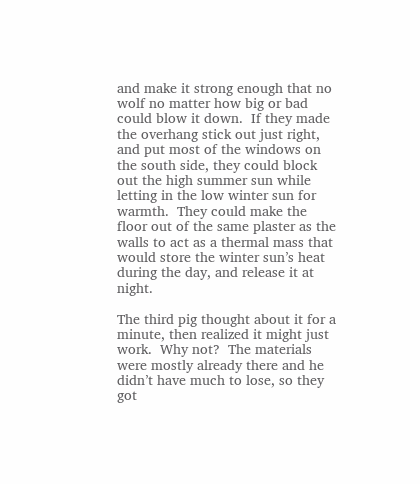and make it strong enough that no wolf no matter how big or bad could blow it down.  If they made the overhang stick out just right, and put most of the windows on the south side, they could block out the high summer sun while letting in the low winter sun for warmth.  They could make the floor out of the same plaster as the walls to act as a thermal mass that would store the winter sun’s heat during the day, and release it at night.

The third pig thought about it for a minute, then realized it might just work.  Why not?  The materials were mostly already there and he didn’t have much to lose, so they got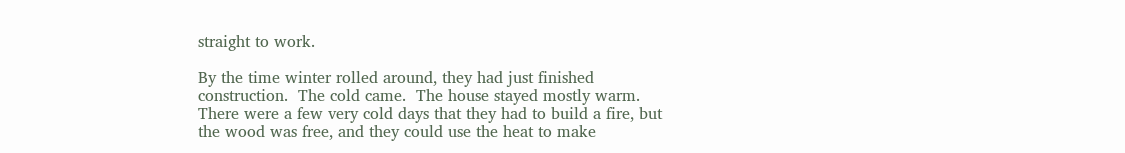straight to work.

By the time winter rolled around, they had just finished construction.  The cold came.  The house stayed mostly warm.  There were a few very cold days that they had to build a fire, but the wood was free, and they could use the heat to make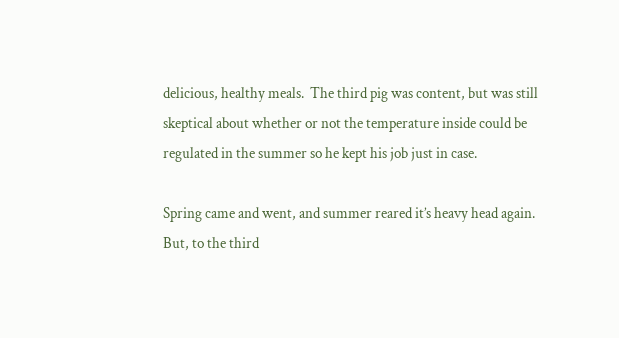delicious, healthy meals.  The third pig was content, but was still skeptical about whether or not the temperature inside could be regulated in the summer so he kept his job just in case.

Spring came and went, and summer reared it’s heavy head again.  But, to the third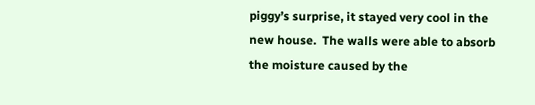piggy’s surprise, it stayed very cool in the new house.  The walls were able to absorb the moisture caused by the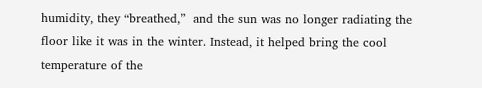humidity, they “breathed,”  and the sun was no longer radiating the floor like it was in the winter. Instead, it helped bring the cool temperature of the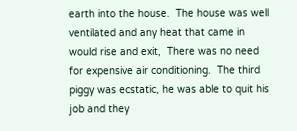earth into the house.  The house was well ventilated and any heat that came in would rise and exit,  There was no need for expensive air conditioning.  The third piggy was ecstatic, he was able to quit his job and they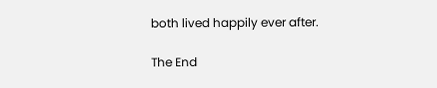both lived happily ever after.

The End